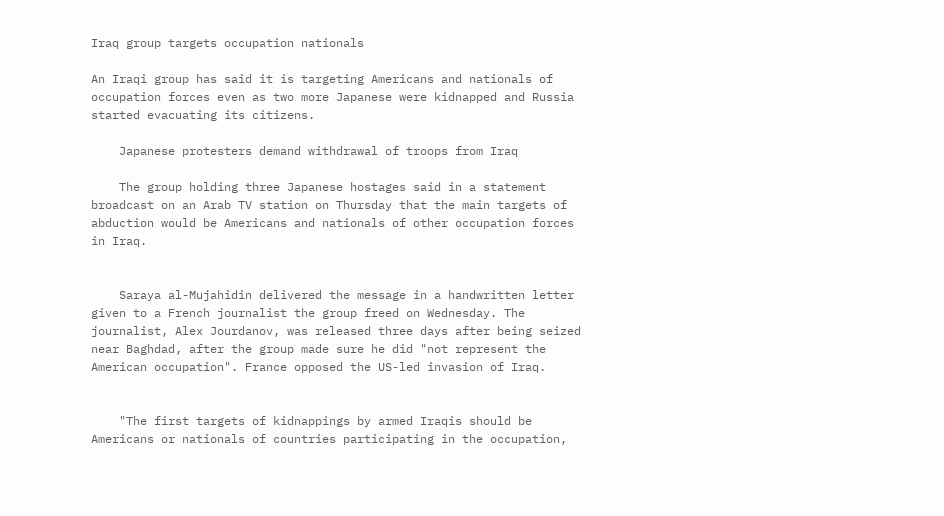Iraq group targets occupation nationals

An Iraqi group has said it is targeting Americans and nationals of occupation forces even as two more Japanese were kidnapped and Russia started evacuating its citizens.

    Japanese protesters demand withdrawal of troops from Iraq

    The group holding three Japanese hostages said in a statement broadcast on an Arab TV station on Thursday that the main targets of abduction would be Americans and nationals of other occupation forces in Iraq.


    Saraya al-Mujahidin delivered the message in a handwritten letter given to a French journalist the group freed on Wednesday. The journalist, Alex Jourdanov, was released three days after being seized near Baghdad, after the group made sure he did "not represent the American occupation". France opposed the US-led invasion of Iraq.


    "The first targets of kidnappings by armed Iraqis should be Americans or nationals of countries participating in the occupation,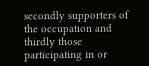secondly supporters of the occupation and thirdly those participating in or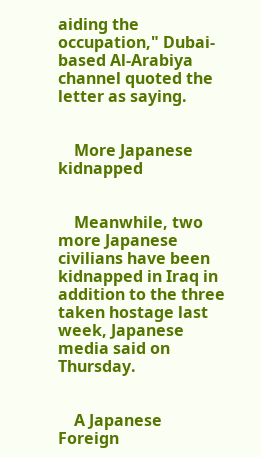aiding the occupation," Dubai-based Al-Arabiya channel quoted the letter as saying.


    More Japanese kidnapped


    Meanwhile, two more Japanese civilians have been kidnapped in Iraq in addition to the three taken hostage last week, Japanese media said on Thursday.


    A Japanese Foreign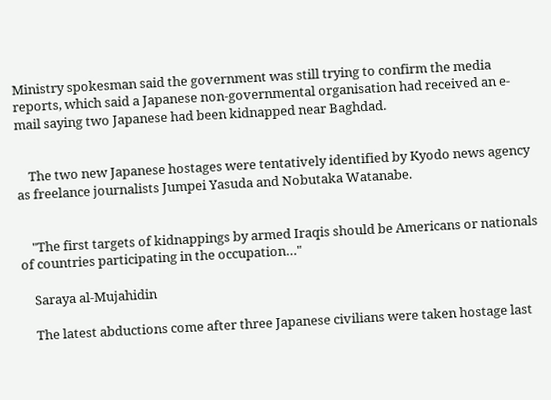Ministry spokesman said the government was still trying to confirm the media reports, which said a Japanese non-governmental organisation had received an e-mail saying two Japanese had been kidnapped near Baghdad.


    The two new Japanese hostages were tentatively identified by Kyodo news agency as freelance journalists Jumpei Yasuda and Nobutaka Watanabe.


    "The first targets of kidnappings by armed Iraqis should be Americans or nationals of countries participating in the occupation…"

    Saraya al-Mujahidin

    The latest abductions come after three Japanese civilians were taken hostage last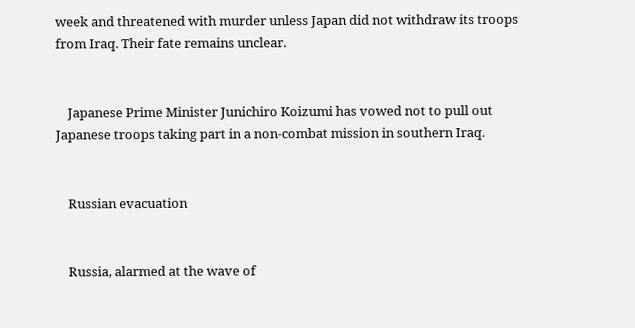week and threatened with murder unless Japan did not withdraw its troops from Iraq. Their fate remains unclear.


    Japanese Prime Minister Junichiro Koizumi has vowed not to pull out Japanese troops taking part in a non-combat mission in southern Iraq.


    Russian evacuation


    Russia, alarmed at the wave of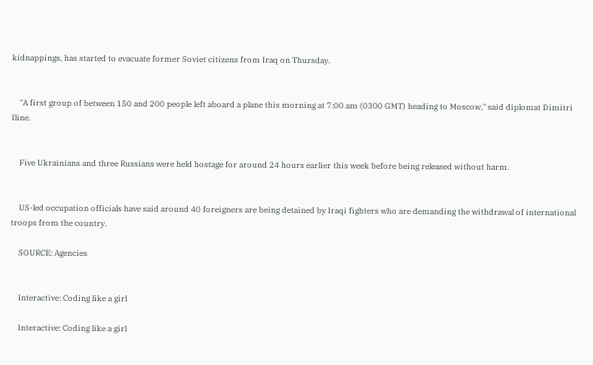kidnappings, has started to evacuate former Soviet citizens from Iraq on Thursday.


    "A first group of between 150 and 200 people left aboard a plane this morning at 7:00 am (0300 GMT) heading to Moscow," said diplomat Dimitri Iline.


    Five Ukrainians and three Russians were held hostage for around 24 hours earlier this week before being released without harm.


    US-led occupation officials have said around 40 foreigners are being detained by Iraqi fighters who are demanding the withdrawal of international troops from the country.

    SOURCE: Agencies


    Interactive: Coding like a girl

    Interactive: Coding like a girl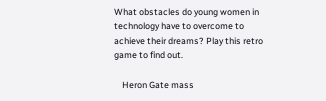What obstacles do young women in technology have to overcome to achieve their dreams? Play this retro game to find out.

    Heron Gate mass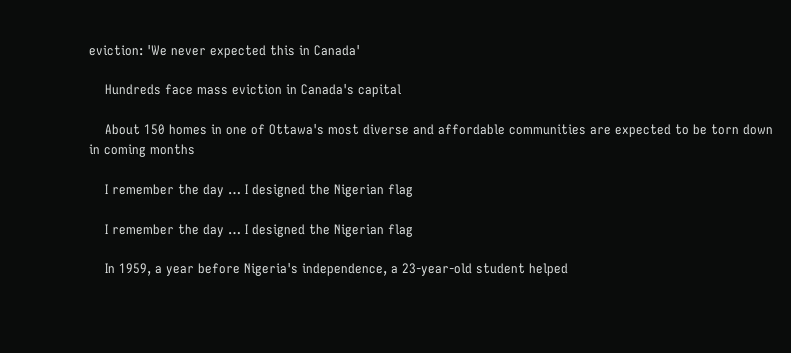eviction: 'We never expected this in Canada'

    Hundreds face mass eviction in Canada's capital

    About 150 homes in one of Ottawa's most diverse and affordable communities are expected to be torn down in coming months

    I remember the day … I designed the Nigerian flag

    I remember the day … I designed the Nigerian flag

    In 1959, a year before Nigeria's independence, a 23-year-old student helped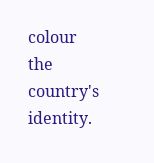colour the country's identity.